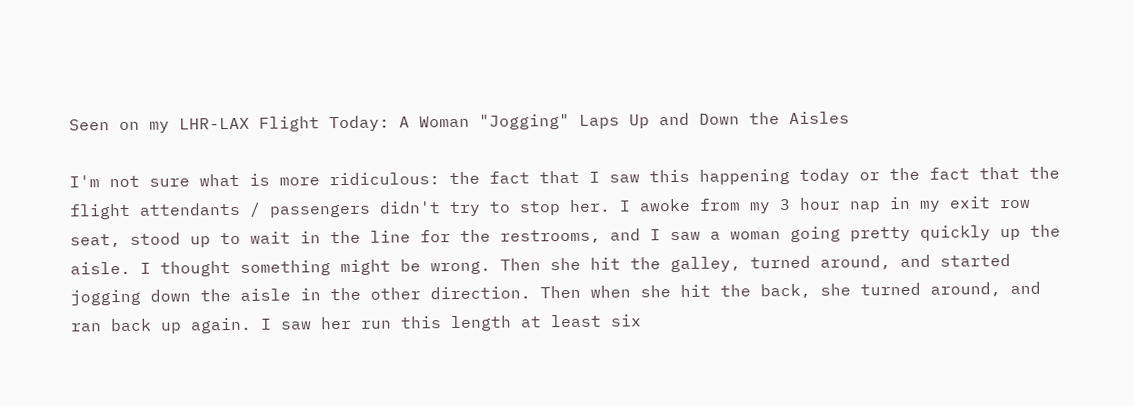Seen on my LHR-LAX Flight Today: A Woman "Jogging" Laps Up and Down the Aisles

I'm not sure what is more ridiculous: the fact that I saw this happening today or the fact that the flight attendants / passengers didn't try to stop her. I awoke from my 3 hour nap in my exit row seat, stood up to wait in the line for the restrooms, and I saw a woman going pretty quickly up the aisle. I thought something might be wrong. Then she hit the galley, turned around, and started jogging down the aisle in the other direction. Then when she hit the back, she turned around, and ran back up again. I saw her run this length at least six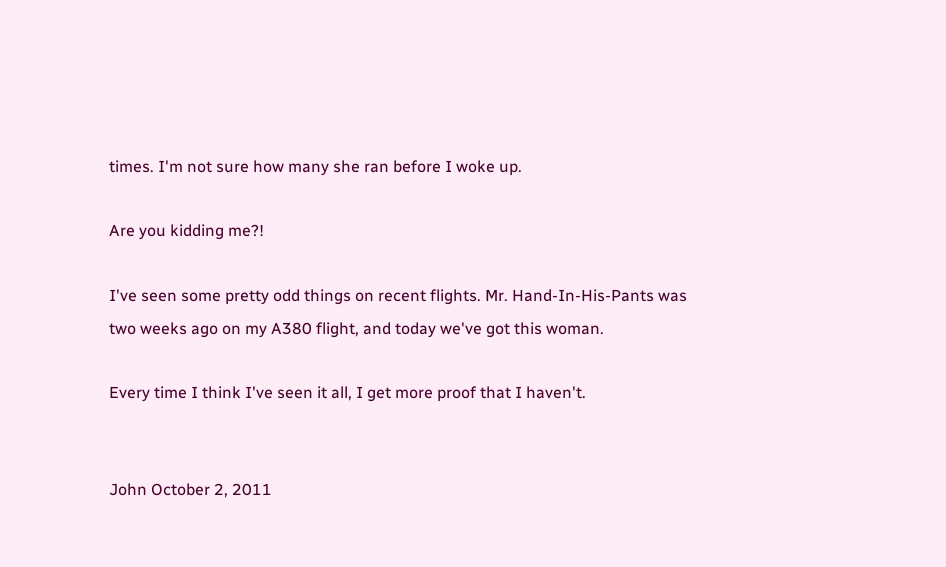times. I'm not sure how many she ran before I woke up.

Are you kidding me?!

I've seen some pretty odd things on recent flights. Mr. Hand-In-His-Pants was two weeks ago on my A380 flight, and today we've got this woman.

Every time I think I've seen it all, I get more proof that I haven't.


John October 2, 2011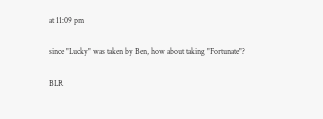at 11:09 pm

since "Lucky" was taken by Ben, how about taking "Fortunate"?

BLR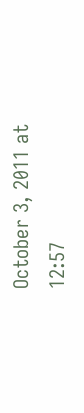October 3, 2011 at 12:57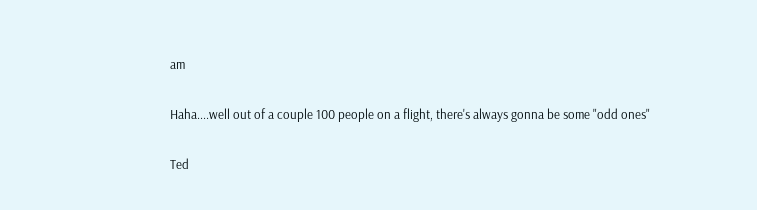am

Haha....well out of a couple 100 people on a flight, there's always gonna be some "odd ones"

Ted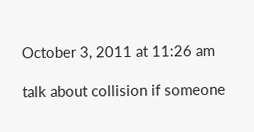October 3, 2011 at 11:26 am

talk about collision if someone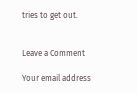tries to get out.


Leave a Comment

Your email address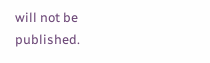will not be published.